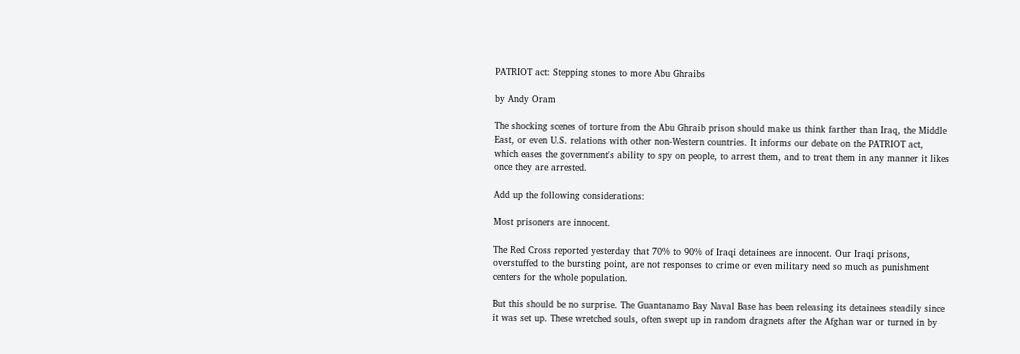PATRIOT act: Stepping stones to more Abu Ghraibs

by Andy Oram

The shocking scenes of torture from the Abu Ghraib prison should make us think farther than Iraq, the Middle East, or even U.S. relations with other non-Western countries. It informs our debate on the PATRIOT act, which eases the government's ability to spy on people, to arrest them, and to treat them in any manner it likes once they are arrested.

Add up the following considerations:

Most prisoners are innocent.

The Red Cross reported yesterday that 70% to 90% of Iraqi detainees are innocent. Our Iraqi prisons, overstuffed to the bursting point, are not responses to crime or even military need so much as punishment centers for the whole population.

But this should be no surprise. The Guantanamo Bay Naval Base has been releasing its detainees steadily since it was set up. These wretched souls, often swept up in random dragnets after the Afghan war or turned in by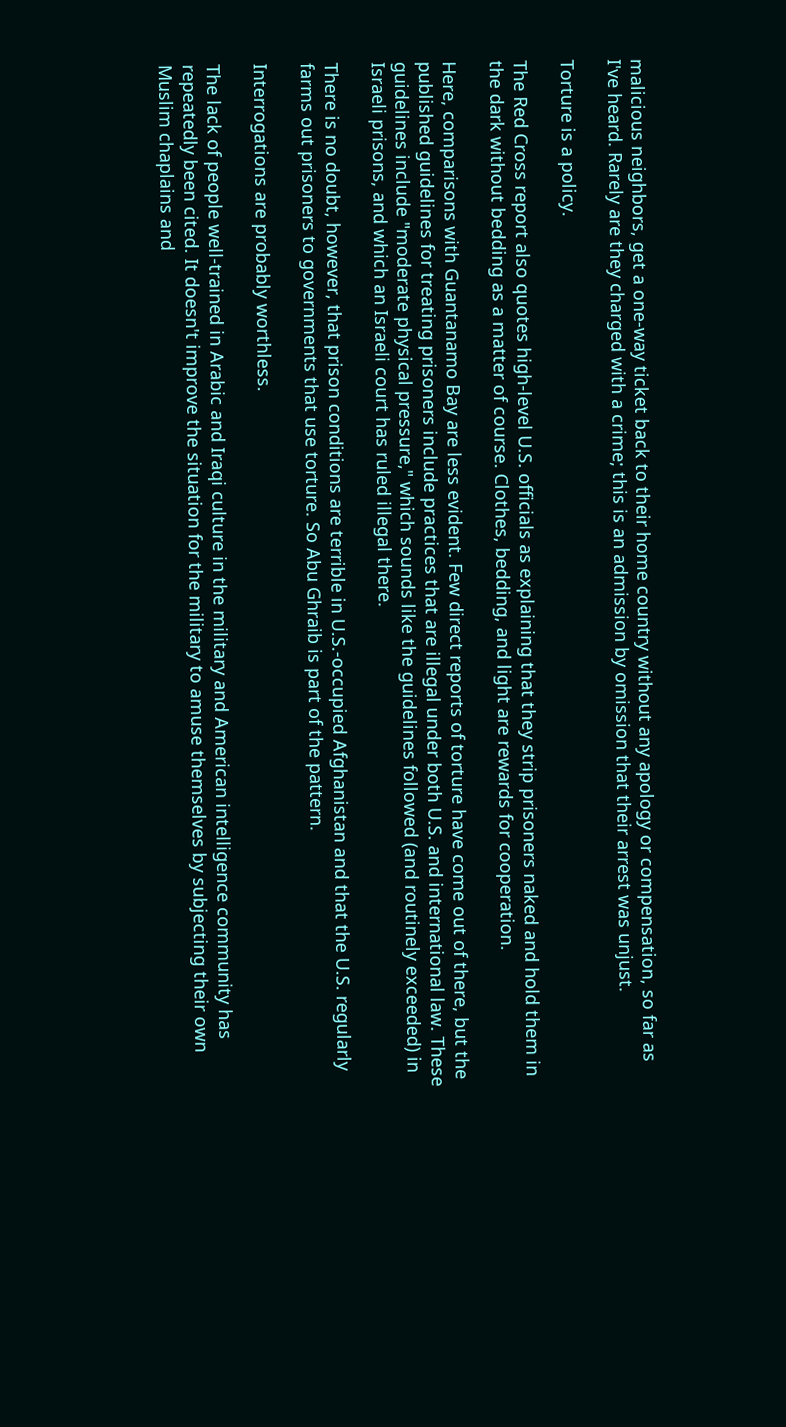malicious neighbors, get a one-way ticket back to their home country without any apology or compensation, so far as I've heard. Rarely are they charged with a crime; this is an admission by omission that their arrest was unjust.

Torture is a policy.

The Red Cross report also quotes high-level U.S. officials as explaining that they strip prisoners naked and hold them in the dark without bedding as a matter of course. Clothes, bedding, and light are rewards for cooperation.

Here, comparisons with Guantanamo Bay are less evident. Few direct reports of torture have come out of there, but the published guidelines for treating prisoners include practices that are illegal under both U.S. and international law. These guidelines include "moderate physical pressure," which sounds like the guidelines followed (and routinely exceeded) in Israeli prisons, and which an Israeli court has ruled illegal there.

There is no doubt, however, that prison conditions are terrible in U.S.-occupied Afghanistan and that the U.S. regularly farms out prisoners to governments that use torture. So Abu Ghraib is part of the pattern.

Interrogations are probably worthless.

The lack of people well-trained in Arabic and Iraqi culture in the military and American intelligence community has repeatedly been cited. It doesn't improve the situation for the military to amuse themselves by subjecting their own Muslim chaplains and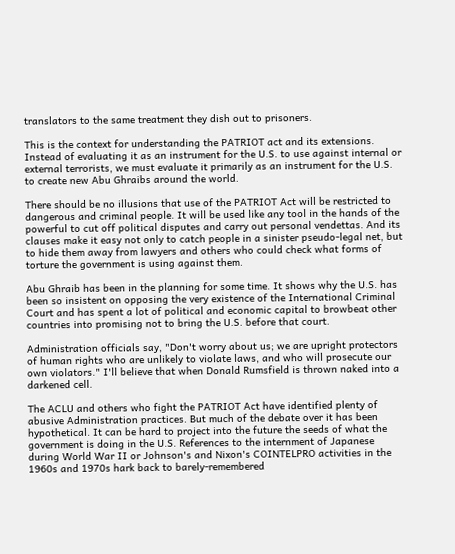translators to the same treatment they dish out to prisoners.

This is the context for understanding the PATRIOT act and its extensions. Instead of evaluating it as an instrument for the U.S. to use against internal or external terrorists, we must evaluate it primarily as an instrument for the U.S. to create new Abu Ghraibs around the world.

There should be no illusions that use of the PATRIOT Act will be restricted to dangerous and criminal people. It will be used like any tool in the hands of the powerful to cut off political disputes and carry out personal vendettas. And its clauses make it easy not only to catch people in a sinister pseudo-legal net, but to hide them away from lawyers and others who could check what forms of torture the government is using against them.

Abu Ghraib has been in the planning for some time. It shows why the U.S. has been so insistent on opposing the very existence of the International Criminal Court and has spent a lot of political and economic capital to browbeat other countries into promising not to bring the U.S. before that court.

Administration officials say, "Don't worry about us; we are upright protectors of human rights who are unlikely to violate laws, and who will prosecute our own violators." I'll believe that when Donald Rumsfield is thrown naked into a darkened cell.

The ACLU and others who fight the PATRIOT Act have identified plenty of abusive Administration practices. But much of the debate over it has been hypothetical. It can be hard to project into the future the seeds of what the government is doing in the U.S. References to the internment of Japanese during World War II or Johnson's and Nixon's COINTELPRO activities in the 1960s and 1970s hark back to barely-remembered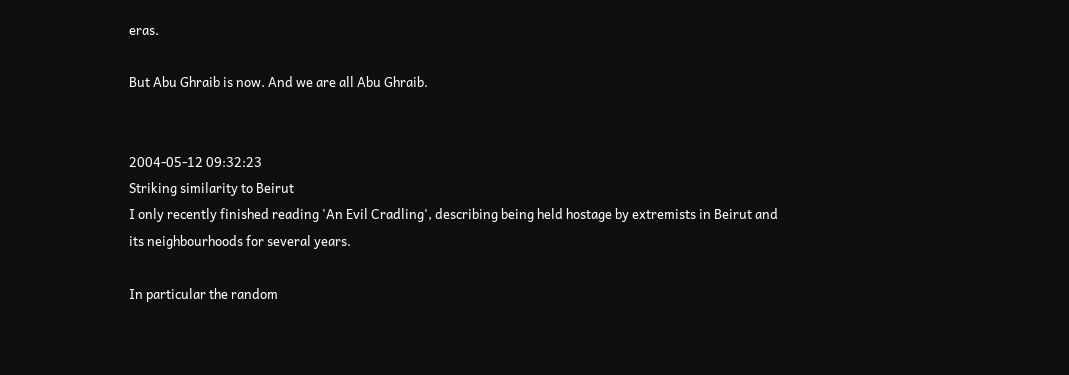eras.

But Abu Ghraib is now. And we are all Abu Ghraib.


2004-05-12 09:32:23
Striking similarity to Beirut
I only recently finished reading 'An Evil Cradling', describing being held hostage by extremists in Beirut and its neighbourhoods for several years.

In particular the random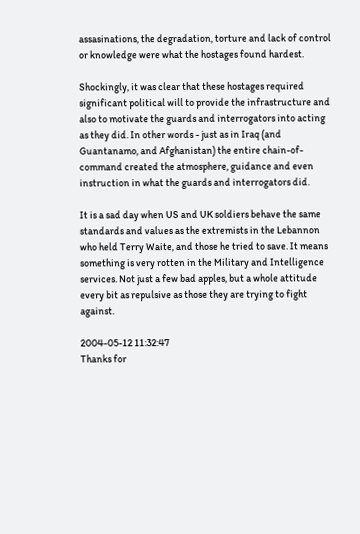assasinations, the degradation, torture and lack of control or knowledge were what the hostages found hardest.

Shockingly, it was clear that these hostages required significant political will to provide the infrastructure and also to motivate the guards and interrogators into acting as they did. In other words - just as in Iraq (and Guantanamo, and Afghanistan) the entire chain-of-command created the atmosphere, guidance and even instruction in what the guards and interrogators did.

It is a sad day when US and UK soldiers behave the same standards and values as the extremists in the Lebannon who held Terry Waite, and those he tried to save. It means something is very rotten in the Military and Intelligence services. Not just a few bad apples, but a whole attitude every bit as repulsive as those they are trying to fight against.

2004-05-12 11:32:47
Thanks for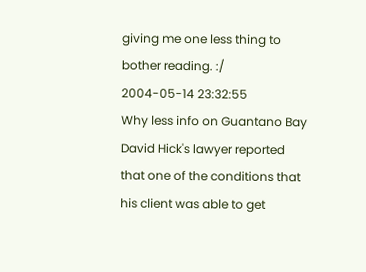giving me one less thing to bother reading. :/
2004-05-14 23:32:55
Why less info on Guantano Bay
David Hick's lawyer reported that one of the conditions that his client was able to get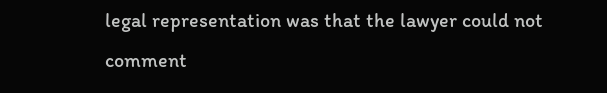legal representation was that the lawyer could not comment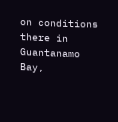on conditions there in Guantanamo Bay,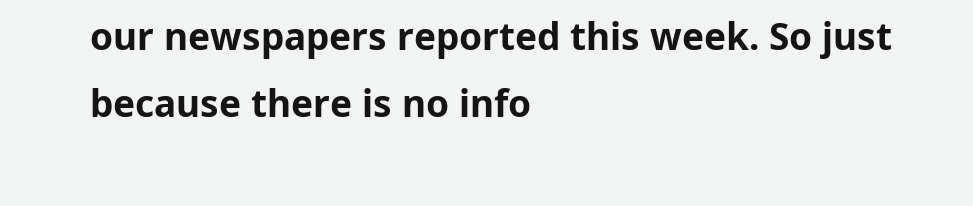our newspapers reported this week. So just because there is no info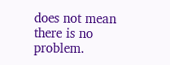does not mean there is no problem.